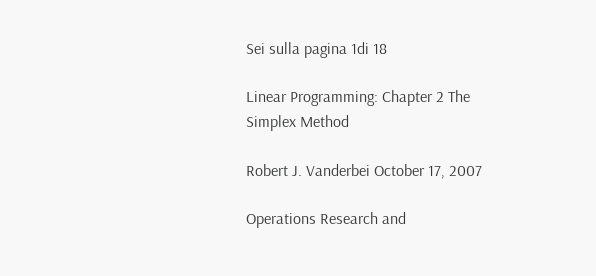Sei sulla pagina 1di 18

Linear Programming: Chapter 2 The Simplex Method

Robert J. Vanderbei October 17, 2007

Operations Research and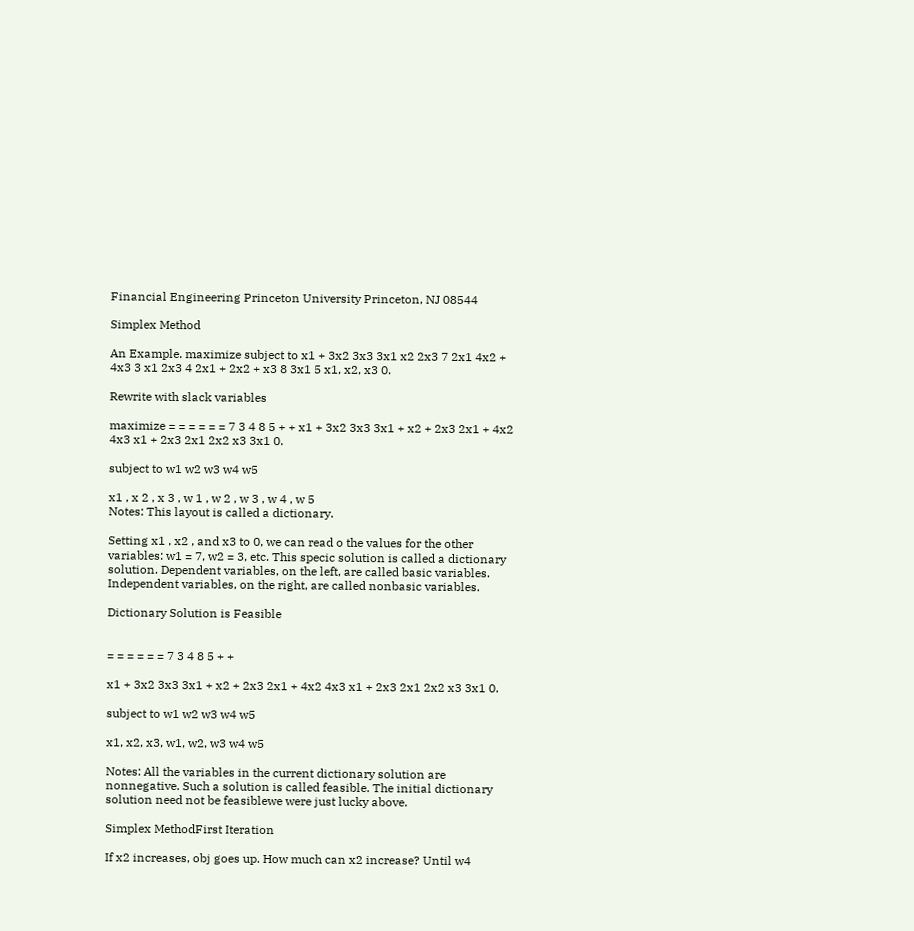Financial Engineering Princeton University Princeton, NJ 08544

Simplex Method

An Example. maximize subject to x1 + 3x2 3x3 3x1 x2 2x3 7 2x1 4x2 + 4x3 3 x1 2x3 4 2x1 + 2x2 + x3 8 3x1 5 x1, x2, x3 0.

Rewrite with slack variables

maximize = = = = = = 7 3 4 8 5 + + x1 + 3x2 3x3 3x1 + x2 + 2x3 2x1 + 4x2 4x3 x1 + 2x3 2x1 2x2 x3 3x1 0.

subject to w1 w2 w3 w4 w5

x1 , x 2 , x 3 , w 1 , w 2 , w 3 , w 4 , w 5
Notes: This layout is called a dictionary.

Setting x1 , x2 , and x3 to 0, we can read o the values for the other variables: w1 = 7, w2 = 3, etc. This specic solution is called a dictionary solution. Dependent variables, on the left, are called basic variables. Independent variables, on the right, are called nonbasic variables.

Dictionary Solution is Feasible


= = = = = = 7 3 4 8 5 + +

x1 + 3x2 3x3 3x1 + x2 + 2x3 2x1 + 4x2 4x3 x1 + 2x3 2x1 2x2 x3 3x1 0.

subject to w1 w2 w3 w4 w5

x1, x2, x3, w1, w2, w3 w4 w5

Notes: All the variables in the current dictionary solution are nonnegative. Such a solution is called feasible. The initial dictionary solution need not be feasiblewe were just lucky above.

Simplex MethodFirst Iteration

If x2 increases, obj goes up. How much can x2 increase? Until w4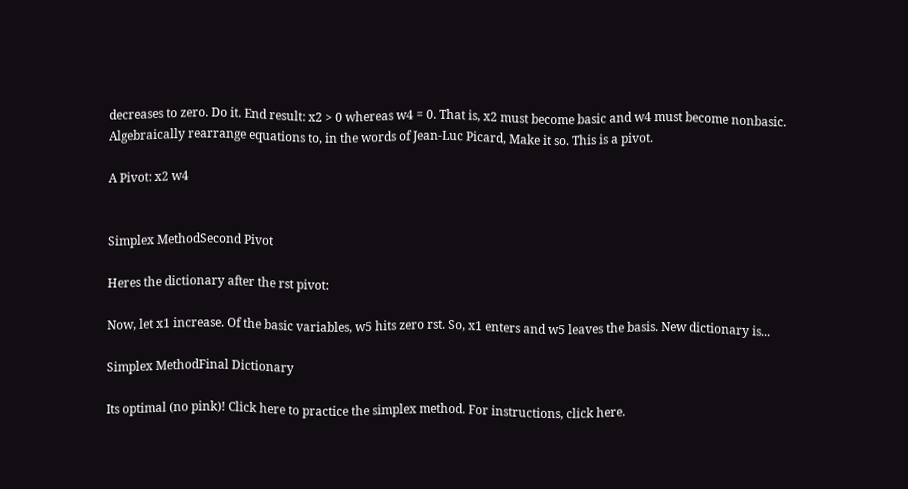decreases to zero. Do it. End result: x2 > 0 whereas w4 = 0. That is, x2 must become basic and w4 must become nonbasic. Algebraically rearrange equations to, in the words of Jean-Luc Picard, Make it so. This is a pivot.

A Pivot: x2 w4


Simplex MethodSecond Pivot

Heres the dictionary after the rst pivot:

Now, let x1 increase. Of the basic variables, w5 hits zero rst. So, x1 enters and w5 leaves the basis. New dictionary is...

Simplex MethodFinal Dictionary

Its optimal (no pink)! Click here to practice the simplex method. For instructions, click here.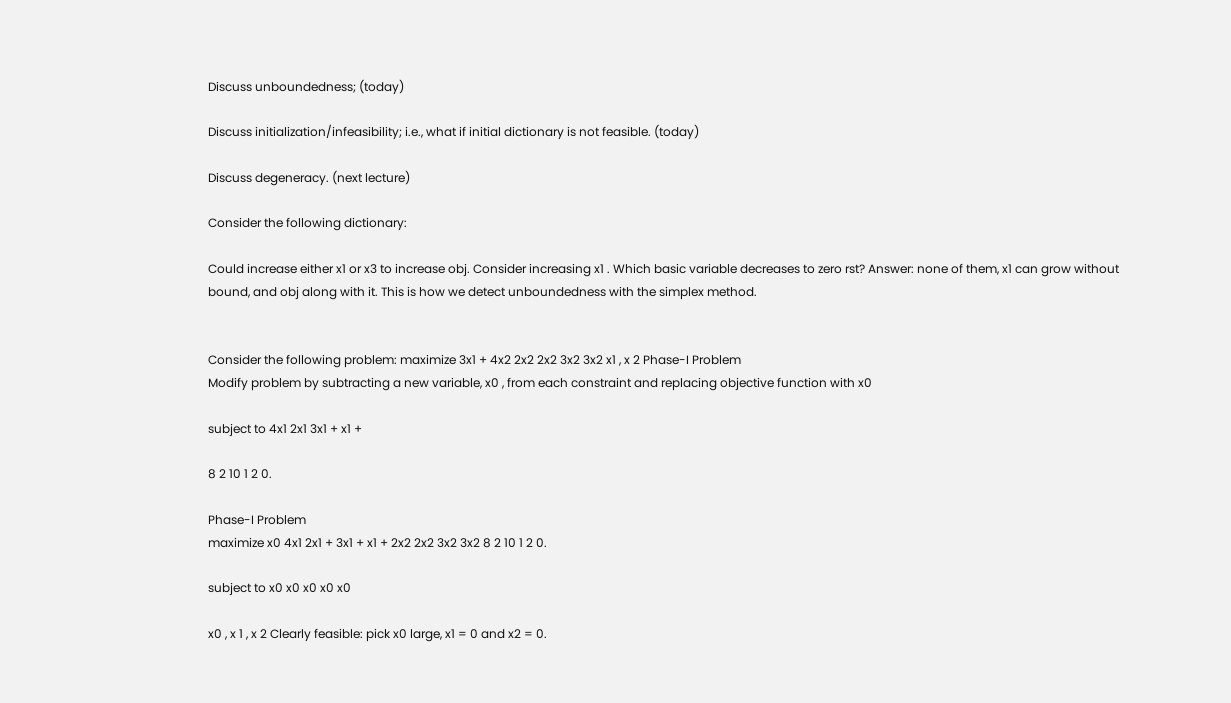Discuss unboundedness; (today)

Discuss initialization/infeasibility; i.e., what if initial dictionary is not feasible. (today)

Discuss degeneracy. (next lecture)

Consider the following dictionary:

Could increase either x1 or x3 to increase obj. Consider increasing x1 . Which basic variable decreases to zero rst? Answer: none of them, x1 can grow without bound, and obj along with it. This is how we detect unboundedness with the simplex method.


Consider the following problem: maximize 3x1 + 4x2 2x2 2x2 3x2 3x2 x1 , x 2 Phase-I Problem
Modify problem by subtracting a new variable, x0 , from each constraint and replacing objective function with x0

subject to 4x1 2x1 3x1 + x1 +

8 2 10 1 2 0.

Phase-I Problem
maximize x0 4x1 2x1 + 3x1 + x1 + 2x2 2x2 3x2 3x2 8 2 10 1 2 0.

subject to x0 x0 x0 x0 x0

x0 , x 1 , x 2 Clearly feasible: pick x0 large, x1 = 0 and x2 = 0.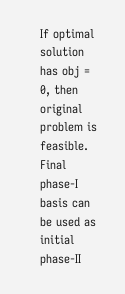If optimal solution has obj = 0, then original problem is feasible. Final phase-I basis can be used as initial phase-II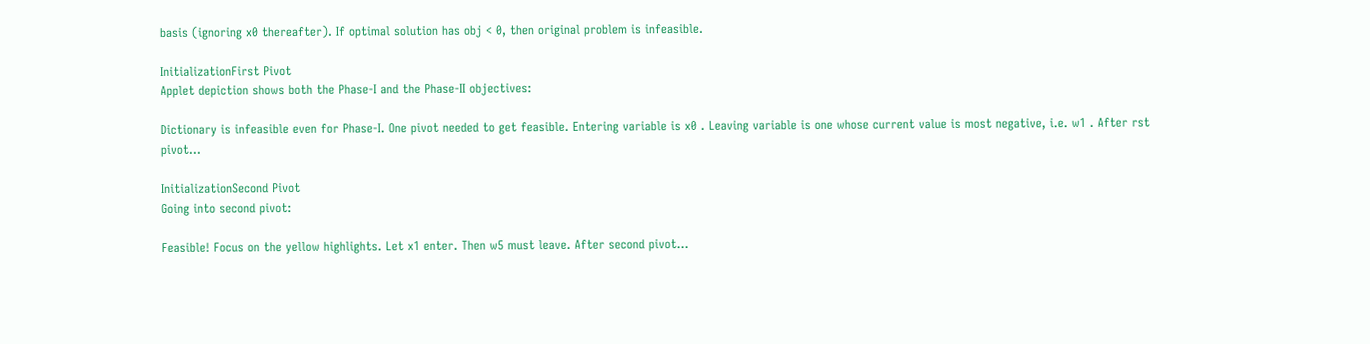basis (ignoring x0 thereafter). If optimal solution has obj < 0, then original problem is infeasible.

InitializationFirst Pivot
Applet depiction shows both the Phase-I and the Phase-II objectives:

Dictionary is infeasible even for Phase-I. One pivot needed to get feasible. Entering variable is x0 . Leaving variable is one whose current value is most negative, i.e. w1 . After rst pivot...

InitializationSecond Pivot
Going into second pivot:

Feasible! Focus on the yellow highlights. Let x1 enter. Then w5 must leave. After second pivot...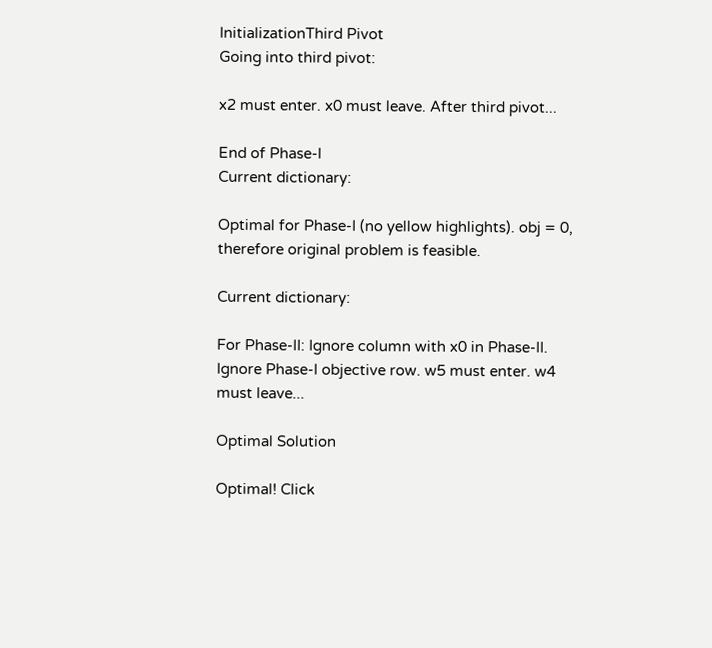InitializationThird Pivot
Going into third pivot:

x2 must enter. x0 must leave. After third pivot...

End of Phase-I
Current dictionary:

Optimal for Phase-I (no yellow highlights). obj = 0, therefore original problem is feasible.

Current dictionary:

For Phase-II: Ignore column with x0 in Phase-II. Ignore Phase-I objective row. w5 must enter. w4 must leave...

Optimal Solution

Optimal! Click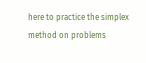here to practice the simplex method on problems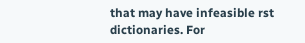that may have infeasible rst dictionaries. For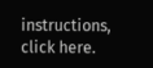instructions, click here.